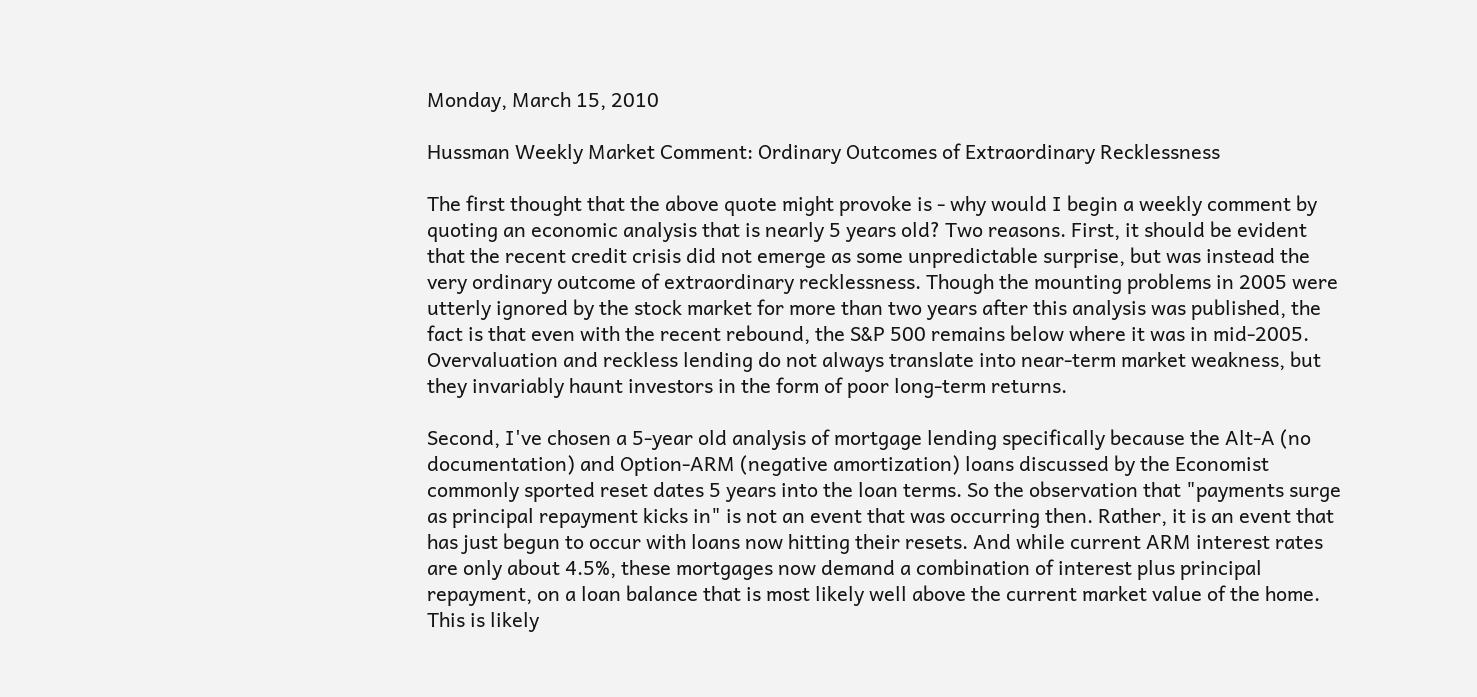Monday, March 15, 2010

Hussman Weekly Market Comment: Ordinary Outcomes of Extraordinary Recklessness

The first thought that the above quote might provoke is - why would I begin a weekly comment by quoting an economic analysis that is nearly 5 years old? Two reasons. First, it should be evident that the recent credit crisis did not emerge as some unpredictable surprise, but was instead the very ordinary outcome of extraordinary recklessness. Though the mounting problems in 2005 were utterly ignored by the stock market for more than two years after this analysis was published, the fact is that even with the recent rebound, the S&P 500 remains below where it was in mid-2005. Overvaluation and reckless lending do not always translate into near-term market weakness, but they invariably haunt investors in the form of poor long-term returns.

Second, I've chosen a 5-year old analysis of mortgage lending specifically because the Alt-A (no documentation) and Option-ARM (negative amortization) loans discussed by the Economist commonly sported reset dates 5 years into the loan terms. So the observation that "payments surge as principal repayment kicks in" is not an event that was occurring then. Rather, it is an event that has just begun to occur with loans now hitting their resets. And while current ARM interest rates are only about 4.5%, these mortgages now demand a combination of interest plus principal repayment, on a loan balance that is most likely well above the current market value of the home. This is likely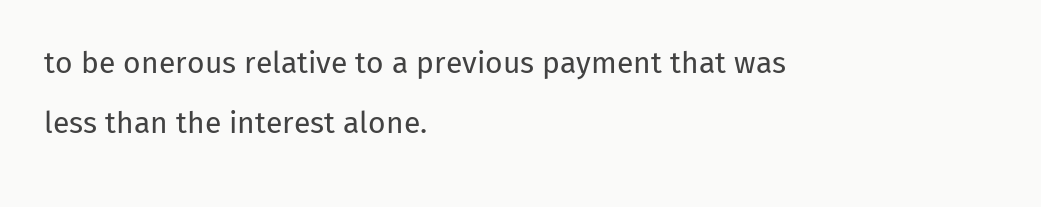to be onerous relative to a previous payment that was less than the interest alone.